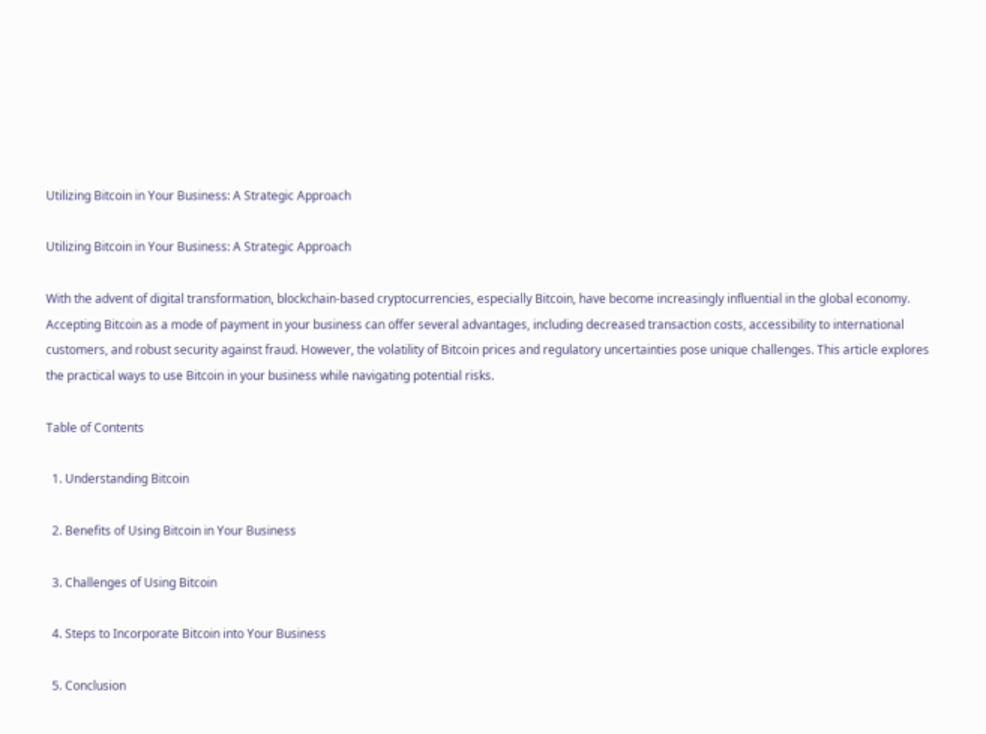Utilizing Bitcoin in Your Business: A Strategic Approach

Utilizing Bitcoin in Your Business: A Strategic Approach

With the advent of digital transformation, blockchain-based cryptocurrencies, especially Bitcoin, have become increasingly influential in the global economy. Accepting Bitcoin as a mode of payment in your business can offer several advantages, including decreased transaction costs, accessibility to international customers, and robust security against fraud. However, the volatility of Bitcoin prices and regulatory uncertainties pose unique challenges. This article explores the practical ways to use Bitcoin in your business while navigating potential risks.

Table of Contents

  1. Understanding Bitcoin

  2. Benefits of Using Bitcoin in Your Business

  3. Challenges of Using Bitcoin

  4. Steps to Incorporate Bitcoin into Your Business

  5. Conclusion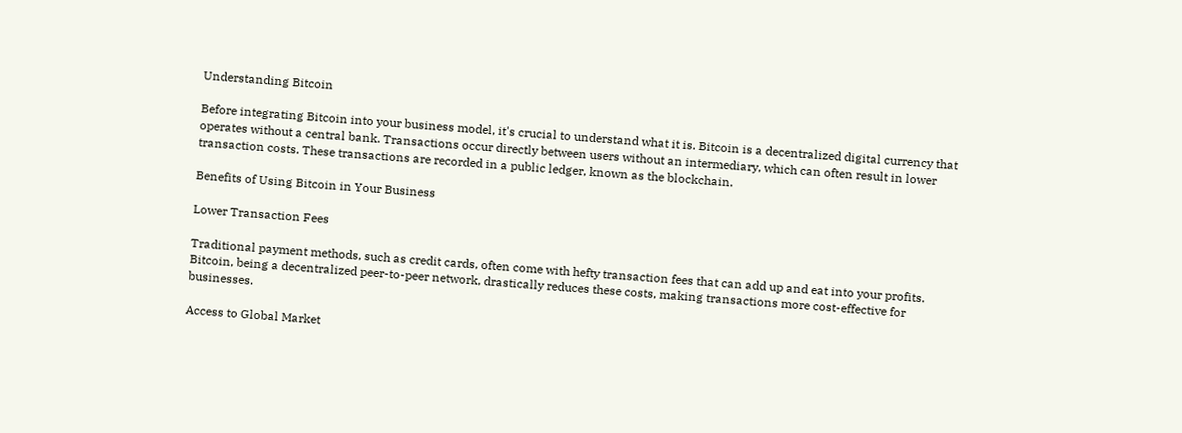Understanding Bitcoin

Before integrating Bitcoin into your business model, it's crucial to understand what it is. Bitcoin is a decentralized digital currency that operates without a central bank. Transactions occur directly between users without an intermediary, which can often result in lower transaction costs. These transactions are recorded in a public ledger, known as the blockchain.

Benefits of Using Bitcoin in Your Business

Lower Transaction Fees

Traditional payment methods, such as credit cards, often come with hefty transaction fees that can add up and eat into your profits. Bitcoin, being a decentralized peer-to-peer network, drastically reduces these costs, making transactions more cost-effective for businesses.

Access to Global Market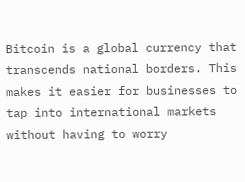Bitcoin is a global currency that transcends national borders. This makes it easier for businesses to tap into international markets without having to worry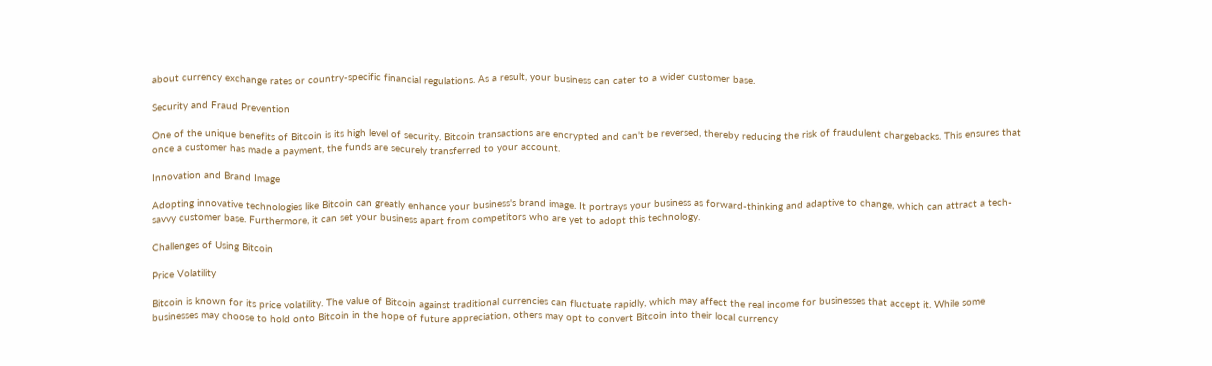about currency exchange rates or country-specific financial regulations. As a result, your business can cater to a wider customer base.

Security and Fraud Prevention

One of the unique benefits of Bitcoin is its high level of security. Bitcoin transactions are encrypted and can't be reversed, thereby reducing the risk of fraudulent chargebacks. This ensures that once a customer has made a payment, the funds are securely transferred to your account.

Innovation and Brand Image

Adopting innovative technologies like Bitcoin can greatly enhance your business's brand image. It portrays your business as forward-thinking and adaptive to change, which can attract a tech-savvy customer base. Furthermore, it can set your business apart from competitors who are yet to adopt this technology.

Challenges of Using Bitcoin

Price Volatility

Bitcoin is known for its price volatility. The value of Bitcoin against traditional currencies can fluctuate rapidly, which may affect the real income for businesses that accept it. While some businesses may choose to hold onto Bitcoin in the hope of future appreciation, others may opt to convert Bitcoin into their local currency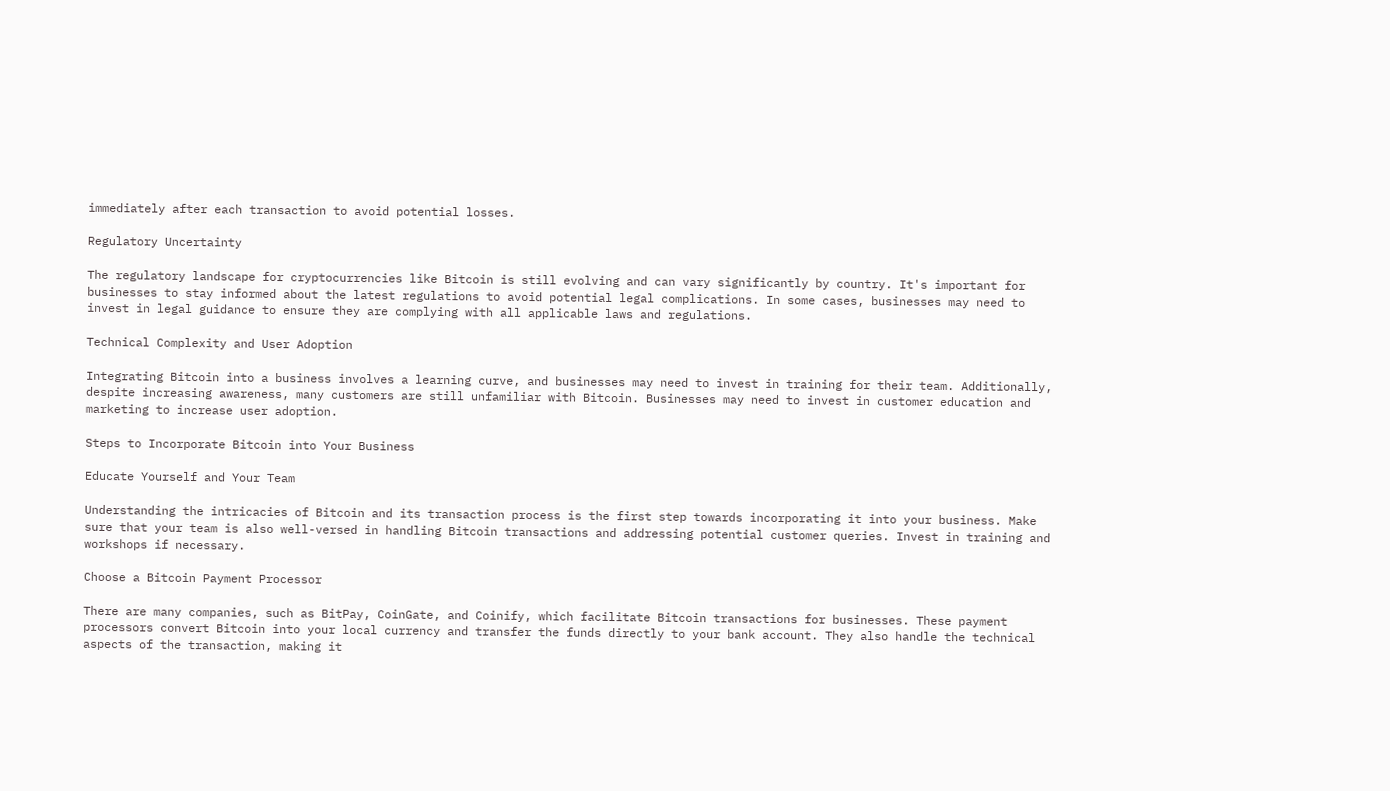immediately after each transaction to avoid potential losses.

Regulatory Uncertainty

The regulatory landscape for cryptocurrencies like Bitcoin is still evolving and can vary significantly by country. It's important for businesses to stay informed about the latest regulations to avoid potential legal complications. In some cases, businesses may need to invest in legal guidance to ensure they are complying with all applicable laws and regulations.

Technical Complexity and User Adoption

Integrating Bitcoin into a business involves a learning curve, and businesses may need to invest in training for their team. Additionally, despite increasing awareness, many customers are still unfamiliar with Bitcoin. Businesses may need to invest in customer education and marketing to increase user adoption.

Steps to Incorporate Bitcoin into Your Business

Educate Yourself and Your Team

Understanding the intricacies of Bitcoin and its transaction process is the first step towards incorporating it into your business. Make sure that your team is also well-versed in handling Bitcoin transactions and addressing potential customer queries. Invest in training and workshops if necessary.

Choose a Bitcoin Payment Processor

There are many companies, such as BitPay, CoinGate, and Coinify, which facilitate Bitcoin transactions for businesses. These payment processors convert Bitcoin into your local currency and transfer the funds directly to your bank account. They also handle the technical aspects of the transaction, making it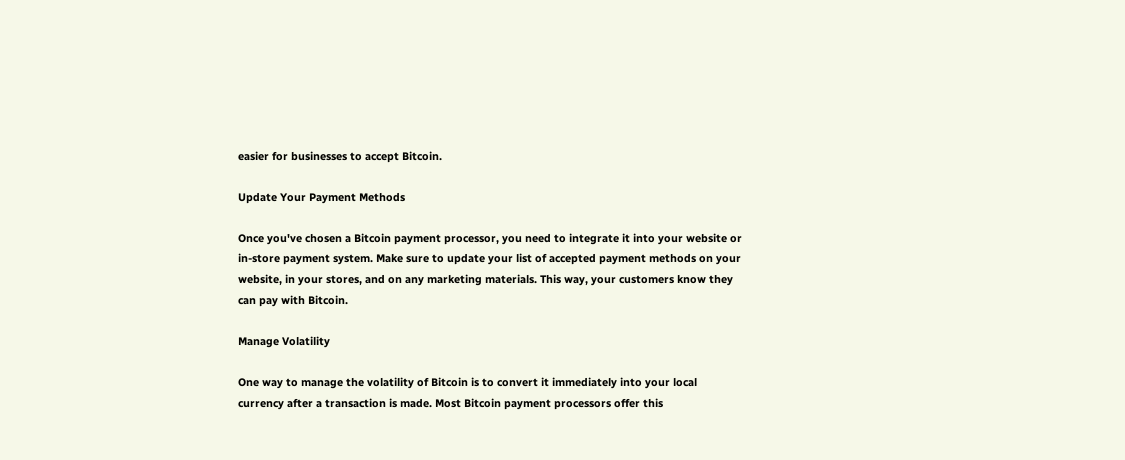easier for businesses to accept Bitcoin.

Update Your Payment Methods

Once you've chosen a Bitcoin payment processor, you need to integrate it into your website or in-store payment system. Make sure to update your list of accepted payment methods on your website, in your stores, and on any marketing materials. This way, your customers know they can pay with Bitcoin.

Manage Volatility

One way to manage the volatility of Bitcoin is to convert it immediately into your local currency after a transaction is made. Most Bitcoin payment processors offer this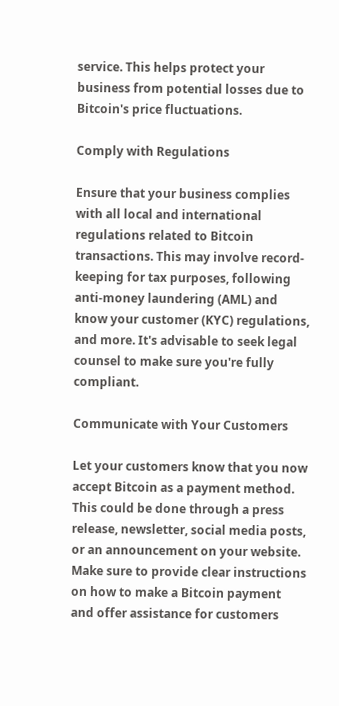service. This helps protect your business from potential losses due to Bitcoin's price fluctuations.

Comply with Regulations

Ensure that your business complies with all local and international regulations related to Bitcoin transactions. This may involve record-keeping for tax purposes, following anti-money laundering (AML) and know your customer (KYC) regulations, and more. It's advisable to seek legal counsel to make sure you're fully compliant.

Communicate with Your Customers

Let your customers know that you now accept Bitcoin as a payment method. This could be done through a press release, newsletter, social media posts, or an announcement on your website. Make sure to provide clear instructions on how to make a Bitcoin payment and offer assistance for customers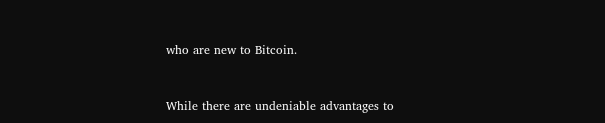who are new to Bitcoin.


While there are undeniable advantages to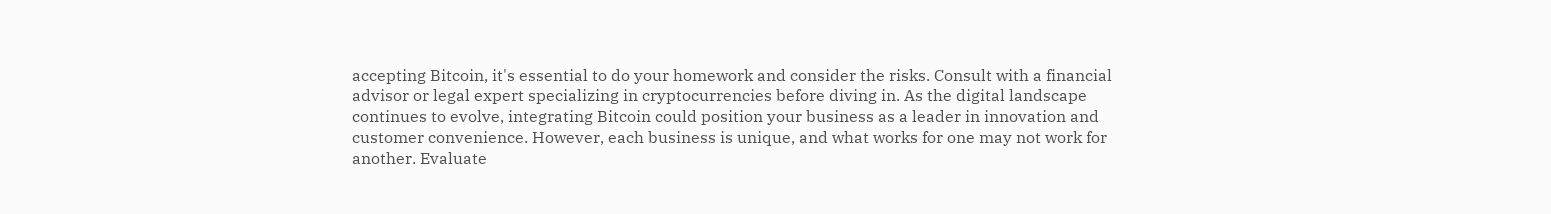accepting Bitcoin, it's essential to do your homework and consider the risks. Consult with a financial advisor or legal expert specializing in cryptocurrencies before diving in. As the digital landscape continues to evolve, integrating Bitcoin could position your business as a leader in innovation and customer convenience. However, each business is unique, and what works for one may not work for another. Evaluate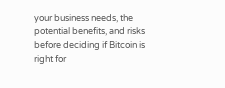your business needs, the potential benefits, and risks before deciding if Bitcoin is right for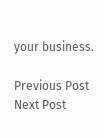your business.

Previous Post Next Post